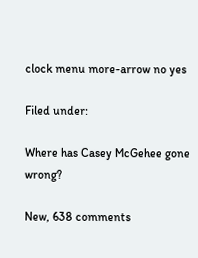clock menu more-arrow no yes

Filed under:

Where has Casey McGehee gone wrong?

New, 638 comments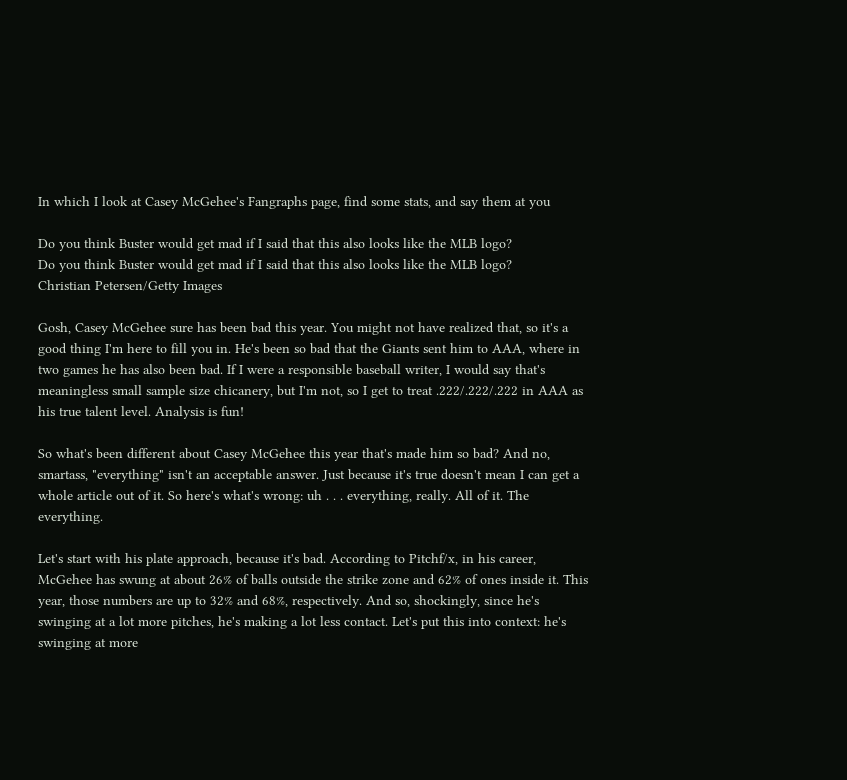In which I look at Casey McGehee's Fangraphs page, find some stats, and say them at you

Do you think Buster would get mad if I said that this also looks like the MLB logo?
Do you think Buster would get mad if I said that this also looks like the MLB logo?
Christian Petersen/Getty Images

Gosh, Casey McGehee sure has been bad this year. You might not have realized that, so it's a good thing I'm here to fill you in. He's been so bad that the Giants sent him to AAA, where in two games he has also been bad. If I were a responsible baseball writer, I would say that's meaningless small sample size chicanery, but I'm not, so I get to treat .222/.222/.222 in AAA as his true talent level. Analysis is fun!

So what's been different about Casey McGehee this year that's made him so bad? And no, smartass, "everything" isn't an acceptable answer. Just because it's true doesn't mean I can get a whole article out of it. So here's what's wrong: uh . . . everything, really. All of it. The everything.

Let's start with his plate approach, because it's bad. According to Pitchf/x, in his career, McGehee has swung at about 26% of balls outside the strike zone and 62% of ones inside it. This year, those numbers are up to 32% and 68%, respectively. And so, shockingly, since he's swinging at a lot more pitches, he's making a lot less contact. Let's put this into context: he's swinging at more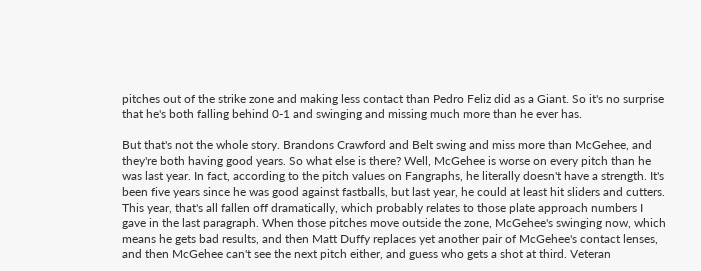pitches out of the strike zone and making less contact than Pedro Feliz did as a Giant. So it's no surprise that he's both falling behind 0-1 and swinging and missing much more than he ever has.

But that's not the whole story. Brandons Crawford and Belt swing and miss more than McGehee, and they're both having good years. So what else is there? Well, McGehee is worse on every pitch than he was last year. In fact, according to the pitch values on Fangraphs, he literally doesn't have a strength. It's been five years since he was good against fastballs, but last year, he could at least hit sliders and cutters. This year, that's all fallen off dramatically, which probably relates to those plate approach numbers I gave in the last paragraph. When those pitches move outside the zone, McGehee's swinging now, which means he gets bad results, and then Matt Duffy replaces yet another pair of McGehee's contact lenses, and then McGehee can't see the next pitch either, and guess who gets a shot at third. Veteran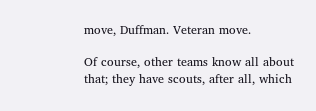move, Duffman. Veteran move.

Of course, other teams know all about that; they have scouts, after all, which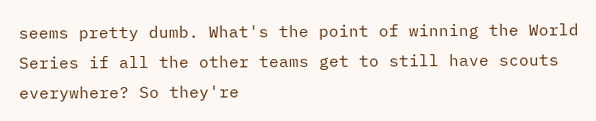seems pretty dumb. What's the point of winning the World Series if all the other teams get to still have scouts everywhere? So they're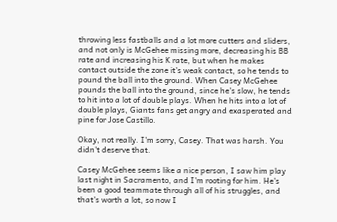throwing less fastballs and a lot more cutters and sliders, and not only is McGehee missing more, decreasing his BB rate and increasing his K rate, but when he makes contact outside the zone it's weak contact, so he tends to pound the ball into the ground. When Casey McGehee pounds the ball into the ground, since he's slow, he tends to hit into a lot of double plays. When he hits into a lot of double plays, Giants fans get angry and exasperated and pine for Jose Castillo.

Okay, not really. I'm sorry, Casey. That was harsh. You didn't deserve that.

Casey McGehee seems like a nice person, I saw him play last night in Sacramento, and I'm rooting for him. He's been a good teammate through all of his struggles, and that's worth a lot, so now I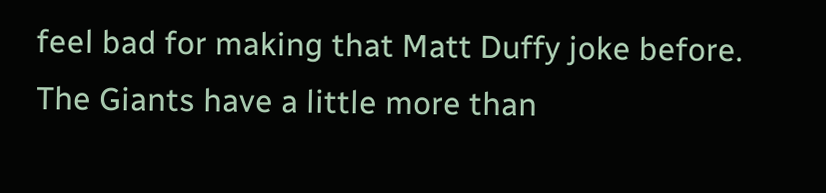feel bad for making that Matt Duffy joke before. The Giants have a little more than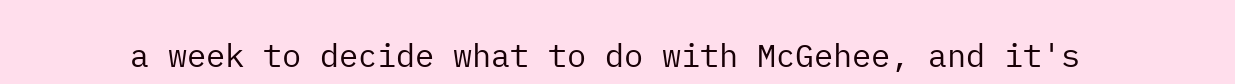a week to decide what to do with McGehee, and it's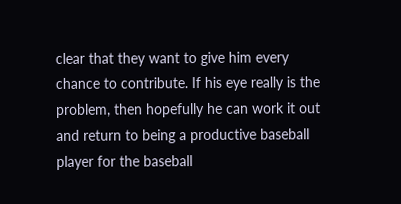clear that they want to give him every chance to contribute. If his eye really is the problem, then hopefully he can work it out and return to being a productive baseball player for the baseball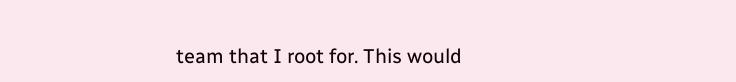team that I root for. This would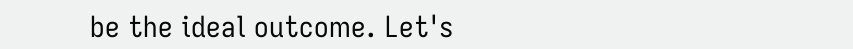be the ideal outcome. Let's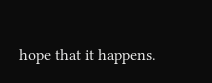hope that it happens.